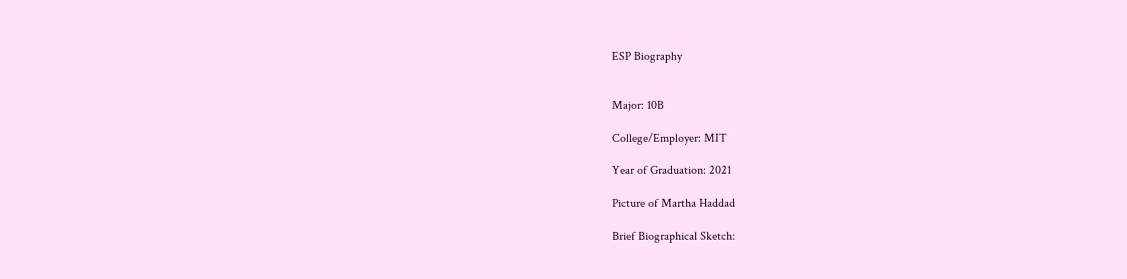ESP Biography


Major: 10B

College/Employer: MIT

Year of Graduation: 2021

Picture of Martha Haddad

Brief Biographical Sketch: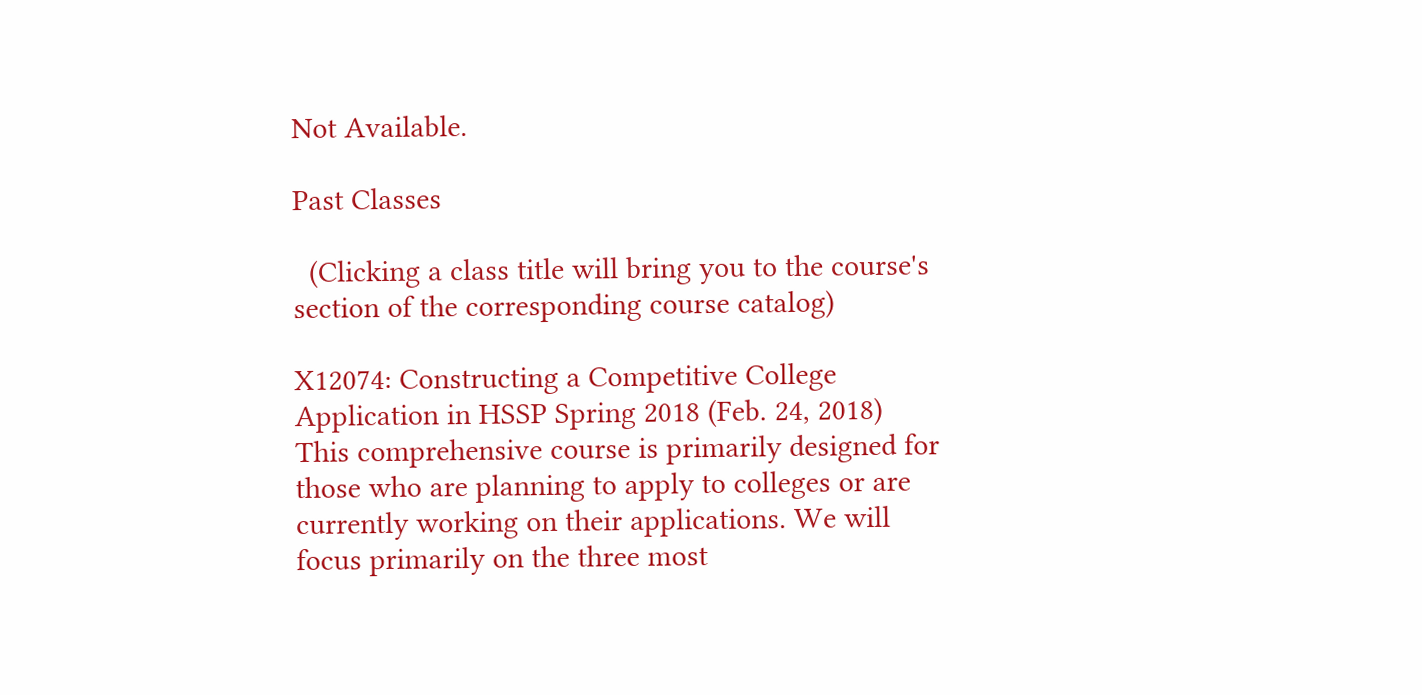Not Available.

Past Classes

  (Clicking a class title will bring you to the course's section of the corresponding course catalog)

X12074: Constructing a Competitive College Application in HSSP Spring 2018 (Feb. 24, 2018)
This comprehensive course is primarily designed for those who are planning to apply to colleges or are currently working on their applications. We will focus primarily on the three most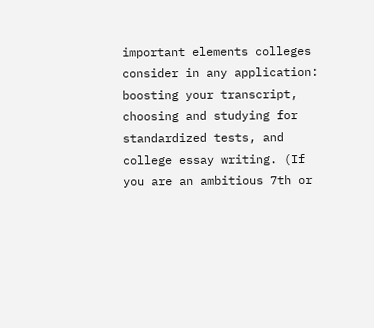important elements colleges consider in any application: boosting your transcript, choosing and studying for standardized tests, and college essay writing. (If you are an ambitious 7th or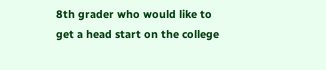8th grader who would like to get a head start on the college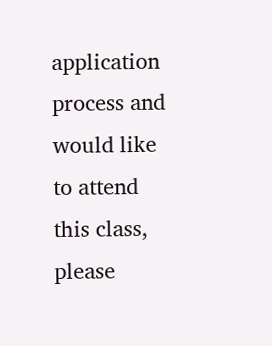application process and would like to attend this class, please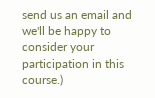send us an email and we'll be happy to consider your participation in this course.)